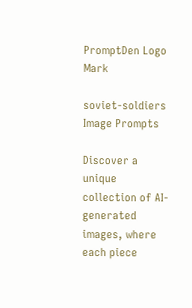PromptDen Logo Mark

soviet-soldiers Image Prompts

Discover a unique collection of AI-generated images, where each piece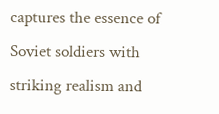captures the essence of Soviet soldiers with striking realism and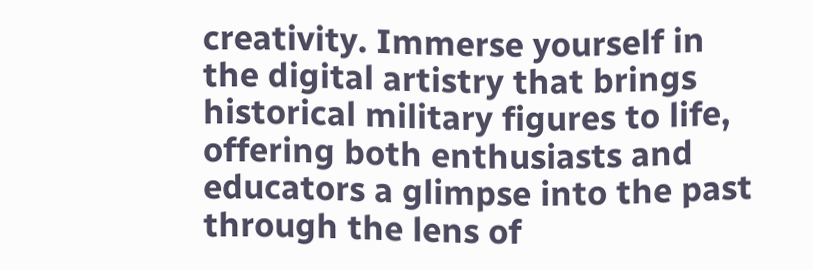creativity. Immerse yourself in the digital artistry that brings historical military figures to life, offering both enthusiasts and educators a glimpse into the past through the lens of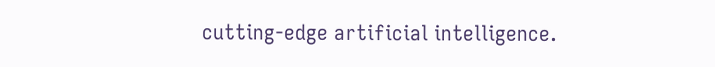cutting-edge artificial intelligence.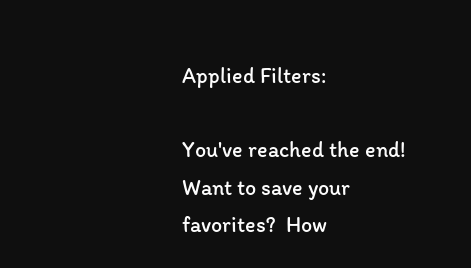Applied Filters:

You've reached the end!
Want to save your favorites?  How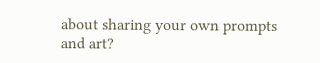about sharing your own prompts and art?